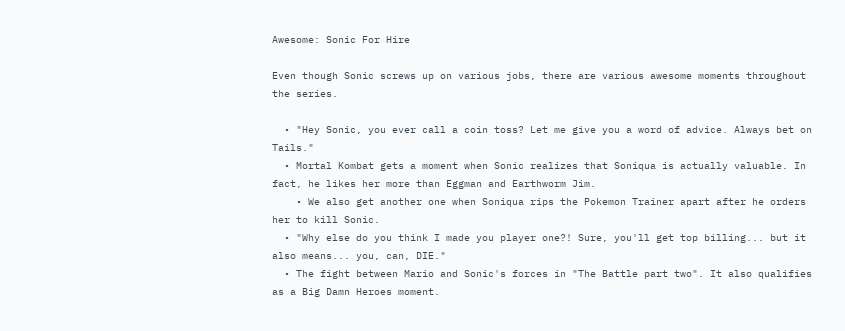Awesome: Sonic For Hire

Even though Sonic screws up on various jobs, there are various awesome moments throughout the series.

  • "Hey Sonic, you ever call a coin toss? Let me give you a word of advice. Always bet on Tails."
  • Mortal Kombat gets a moment when Sonic realizes that Soniqua is actually valuable. In fact, he likes her more than Eggman and Earthworm Jim.
    • We also get another one when Soniqua rips the Pokemon Trainer apart after he orders her to kill Sonic.
  • "Why else do you think I made you player one?! Sure, you'll get top billing... but it also means... you, can, DIE."
  • The fight between Mario and Sonic's forces in "The Battle part two". It also qualifies as a Big Damn Heroes moment.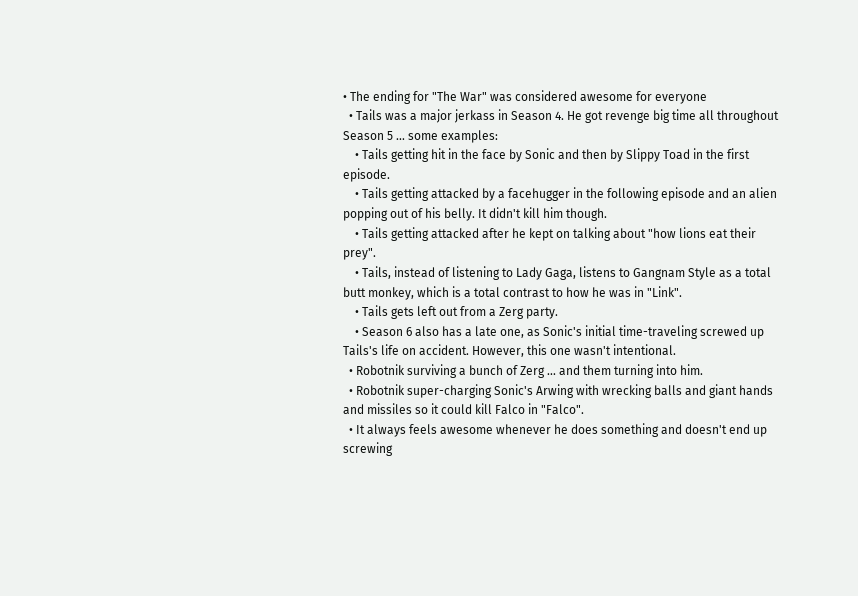• The ending for "The War" was considered awesome for everyone
  • Tails was a major jerkass in Season 4. He got revenge big time all throughout Season 5 ... some examples:
    • Tails getting hit in the face by Sonic and then by Slippy Toad in the first episode.
    • Tails getting attacked by a facehugger in the following episode and an alien popping out of his belly. It didn't kill him though.
    • Tails getting attacked after he kept on talking about "how lions eat their prey".
    • Tails, instead of listening to Lady Gaga, listens to Gangnam Style as a total butt monkey, which is a total contrast to how he was in "Link".
    • Tails gets left out from a Zerg party.
    • Season 6 also has a late one, as Sonic's initial time-traveling screwed up Tails's life on accident. However, this one wasn't intentional.
  • Robotnik surviving a bunch of Zerg ... and them turning into him.
  • Robotnik super-charging Sonic's Arwing with wrecking balls and giant hands and missiles so it could kill Falco in "Falco".
  • It always feels awesome whenever he does something and doesn't end up screwing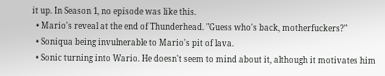it up. In Season 1, no episode was like this.
  • Mario's reveal at the end of Thunderhead. "Guess who's back, motherfuckers?"
  • Soniqua being invulnerable to Mario's pit of lava.
  • Sonic turning into Wario. He doesn't seem to mind about it, although it motivates him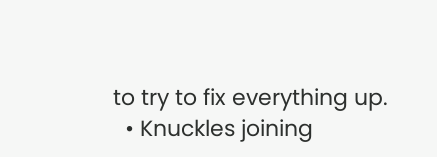to try to fix everything up.
  • Knuckles joining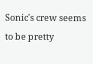Sonic's crew seems to be pretty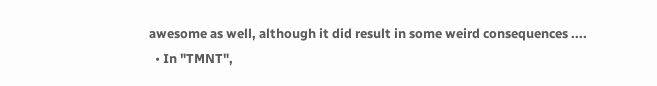awesome as well, although it did result in some weird consequences ....
  • In "TMNT",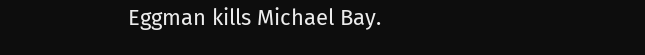Eggman kills Michael Bay.